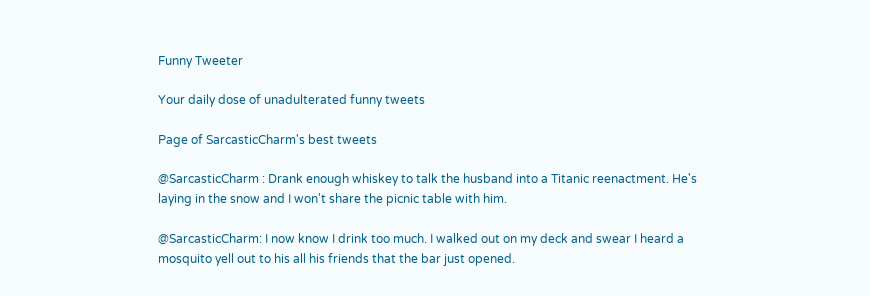Funny Tweeter

Your daily dose of unadulterated funny tweets

Page of SarcasticCharm's best tweets

@SarcasticCharm : Drank enough whiskey to talk the husband into a Titanic reenactment. He's laying in the snow and I won't share the picnic table with him.

@SarcasticCharm: I now know I drink too much. I walked out on my deck and swear I heard a mosquito yell out to his all his friends that the bar just opened.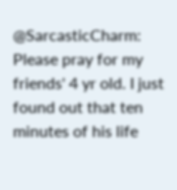@SarcasticCharm: Please pray for my friends' 4 yr old. I just found out that ten minutes of his life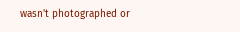wasn't photographed or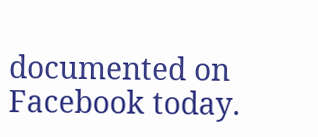documented on Facebook today.